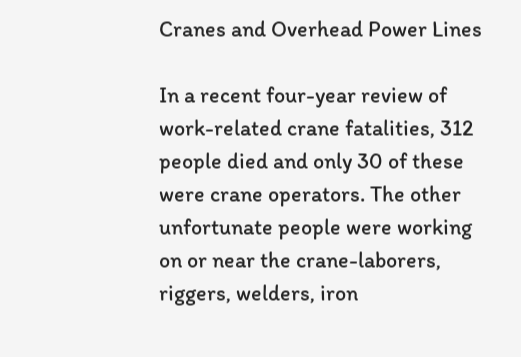Cranes and Overhead Power Lines

In a recent four-year review of work-related crane fatalities, 312 people died and only 30 of these were crane operators. The other unfortunate people were working on or near the crane-laborers, riggers, welders, iron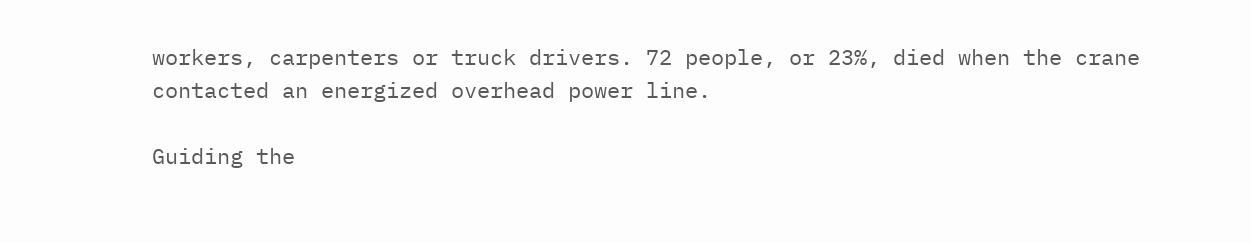workers, carpenters or truck drivers. 72 people, or 23%, died when the crane contacted an energized overhead power line.

Guiding the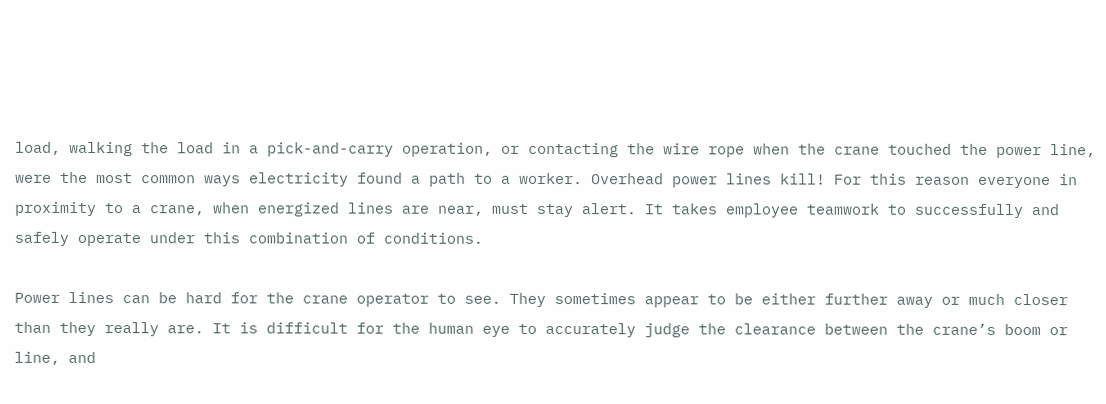load, walking the load in a pick-and-carry operation, or contacting the wire rope when the crane touched the power line, were the most common ways electricity found a path to a worker. Overhead power lines kill! For this reason everyone in proximity to a crane, when energized lines are near, must stay alert. It takes employee teamwork to successfully and safely operate under this combination of conditions.

Power lines can be hard for the crane operator to see. They sometimes appear to be either further away or much closer than they really are. It is difficult for the human eye to accurately judge the clearance between the crane’s boom or line, and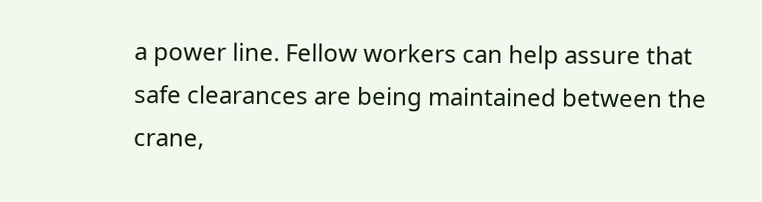a power line. Fellow workers can help assure that safe clearances are being maintained between the crane,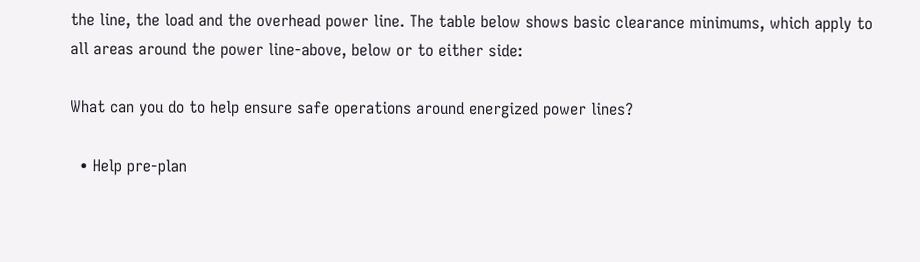the line, the load and the overhead power line. The table below shows basic clearance minimums, which apply to all areas around the power line-above, below or to either side:

What can you do to help ensure safe operations around energized power lines?

  • Help pre-plan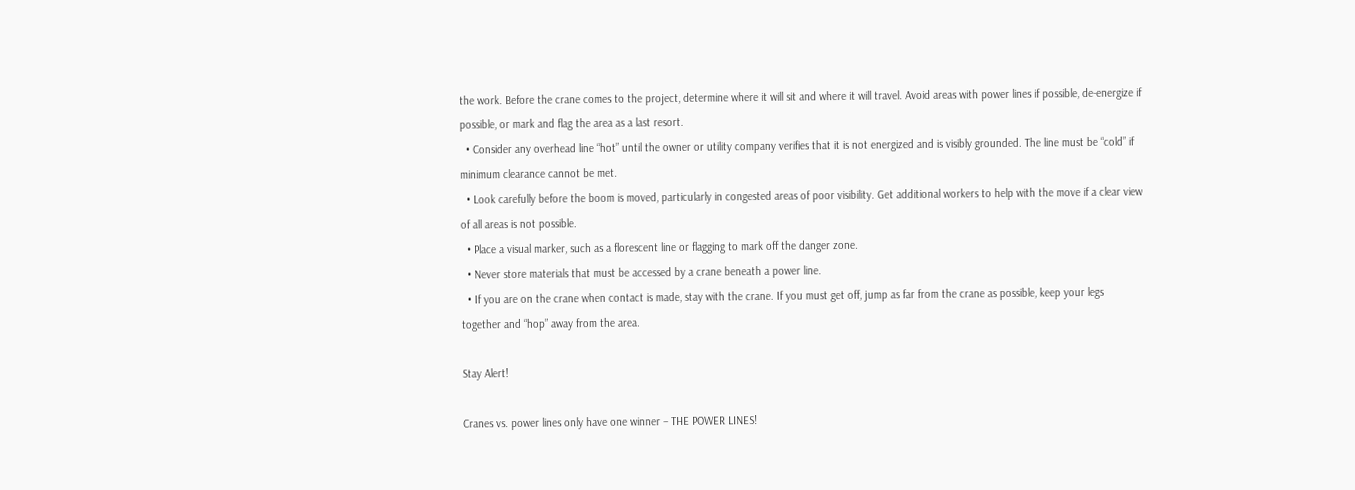the work. Before the crane comes to the project, determine where it will sit and where it will travel. Avoid areas with power lines if possible, de-energize if possible, or mark and flag the area as a last resort.
  • Consider any overhead line “hot” until the owner or utility company verifies that it is not energized and is visibly grounded. The line must be “cold” if minimum clearance cannot be met.
  • Look carefully before the boom is moved, particularly in congested areas of poor visibility. Get additional workers to help with the move if a clear view of all areas is not possible.
  • Place a visual marker, such as a florescent line or flagging to mark off the danger zone.
  • Never store materials that must be accessed by a crane beneath a power line.
  • If you are on the crane when contact is made, stay with the crane. If you must get off, jump as far from the crane as possible, keep your legs together and “hop” away from the area.

Stay Alert!

Cranes vs. power lines only have one winner – THE POWER LINES!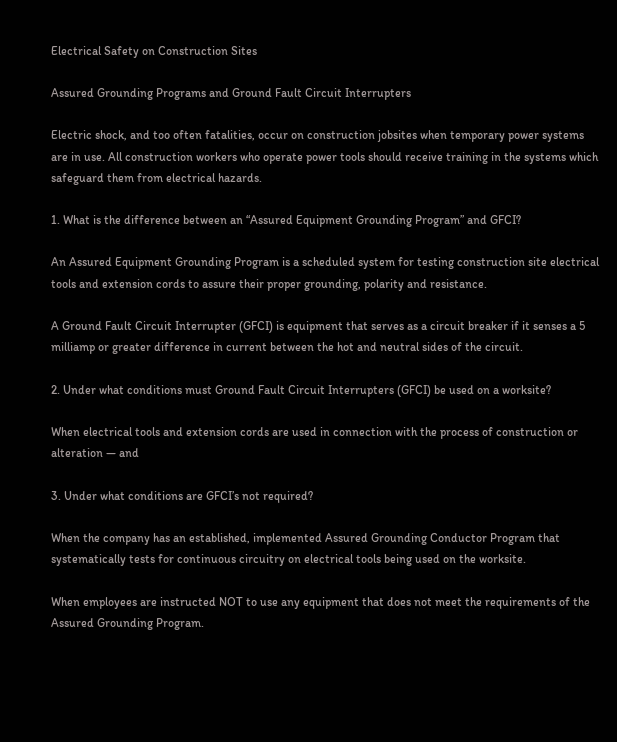Electrical Safety on Construction Sites

Assured Grounding Programs and Ground Fault Circuit Interrupters

Electric shock, and too often fatalities, occur on construction jobsites when temporary power systems are in use. All construction workers who operate power tools should receive training in the systems which safeguard them from electrical hazards.

1. What is the difference between an “Assured Equipment Grounding Program” and GFCI?

An Assured Equipment Grounding Program is a scheduled system for testing construction site electrical tools and extension cords to assure their proper grounding, polarity and resistance.

A Ground Fault Circuit Interrupter (GFCI) is equipment that serves as a circuit breaker if it senses a 5 milliamp or greater difference in current between the hot and neutral sides of the circuit.

2. Under what conditions must Ground Fault Circuit Interrupters (GFCI) be used on a worksite?

When electrical tools and extension cords are used in connection with the process of construction or alteration — and

3. Under what conditions are GFCI’s not required?

When the company has an established, implemented Assured Grounding Conductor Program that systematically tests for continuous circuitry on electrical tools being used on the worksite.

When employees are instructed NOT to use any equipment that does not meet the requirements of the Assured Grounding Program.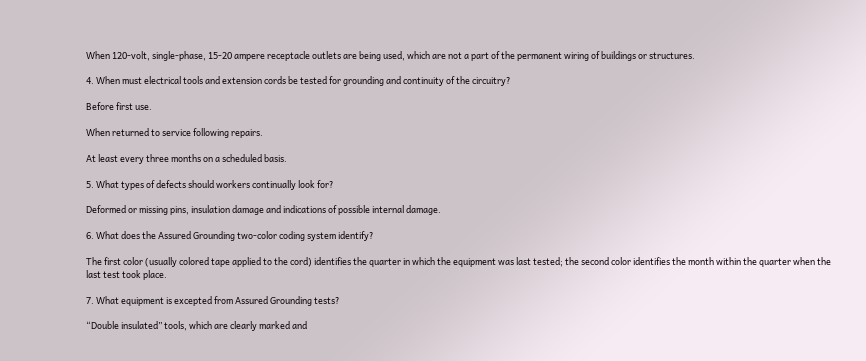When 120-volt, single-phase, 15-20 ampere receptacle outlets are being used, which are not a part of the permanent wiring of buildings or structures.

4. When must electrical tools and extension cords be tested for grounding and continuity of the circuitry?

Before first use.

When returned to service following repairs.

At least every three months on a scheduled basis.

5. What types of defects should workers continually look for?

Deformed or missing pins, insulation damage and indications of possible internal damage.

6. What does the Assured Grounding two-color coding system identify?

The first color (usually colored tape applied to the cord) identifies the quarter in which the equipment was last tested; the second color identifies the month within the quarter when the last test took place.

7. What equipment is excepted from Assured Grounding tests?

“Double insulated” tools, which are clearly marked and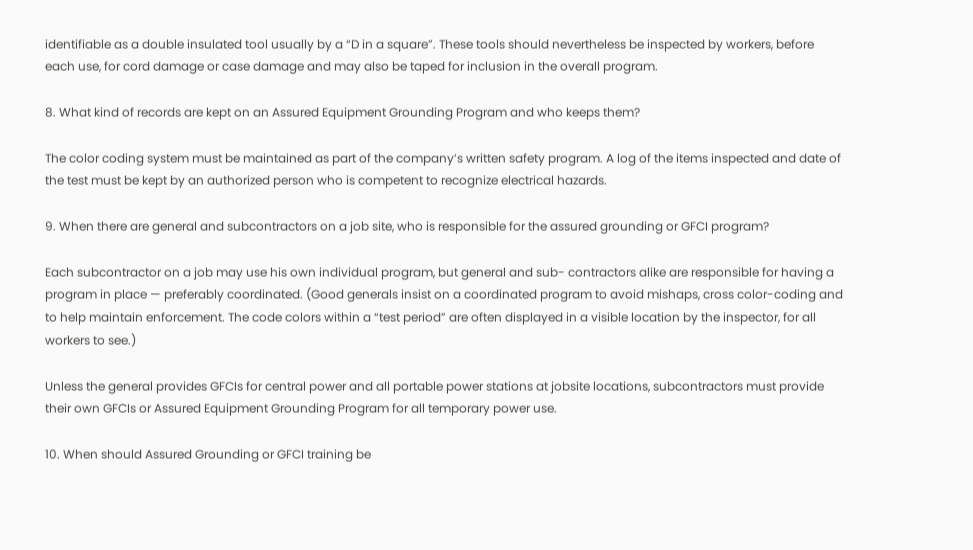identifiable as a double insulated tool usually by a “D in a square”. These tools should nevertheless be inspected by workers, before each use, for cord damage or case damage and may also be taped for inclusion in the overall program.

8. What kind of records are kept on an Assured Equipment Grounding Program and who keeps them?

The color coding system must be maintained as part of the company’s written safety program. A log of the items inspected and date of the test must be kept by an authorized person who is competent to recognize electrical hazards.

9. When there are general and subcontractors on a job site, who is responsible for the assured grounding or GFCI program?

Each subcontractor on a job may use his own individual program, but general and sub- contractors alike are responsible for having a program in place — preferably coordinated. (Good generals insist on a coordinated program to avoid mishaps, cross color-coding and to help maintain enforcement. The code colors within a “test period” are often displayed in a visible location by the inspector, for all workers to see.)

Unless the general provides GFCIs for central power and all portable power stations at jobsite locations, subcontractors must provide their own GFCIs or Assured Equipment Grounding Program for all temporary power use.

10. When should Assured Grounding or GFCI training be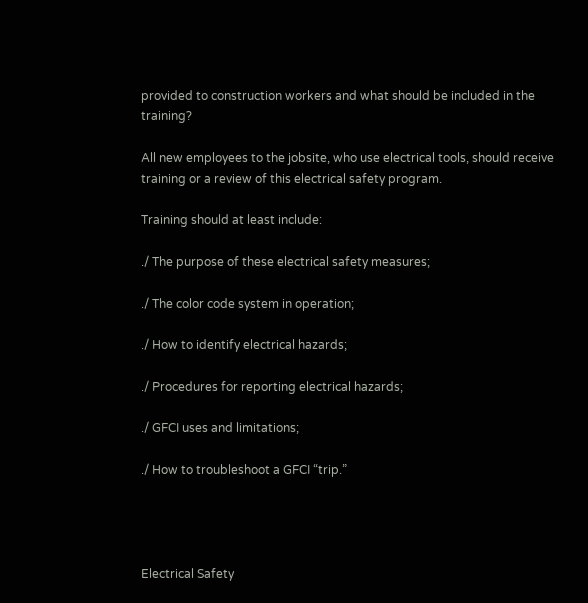provided to construction workers and what should be included in the training?

All new employees to the jobsite, who use electrical tools, should receive training or a review of this electrical safety program.

Training should at least include:

./ The purpose of these electrical safety measures;

./ The color code system in operation;

./ How to identify electrical hazards;

./ Procedures for reporting electrical hazards;

./ GFCI uses and limitations;

./ How to troubleshoot a GFCI “trip.”




Electrical Safety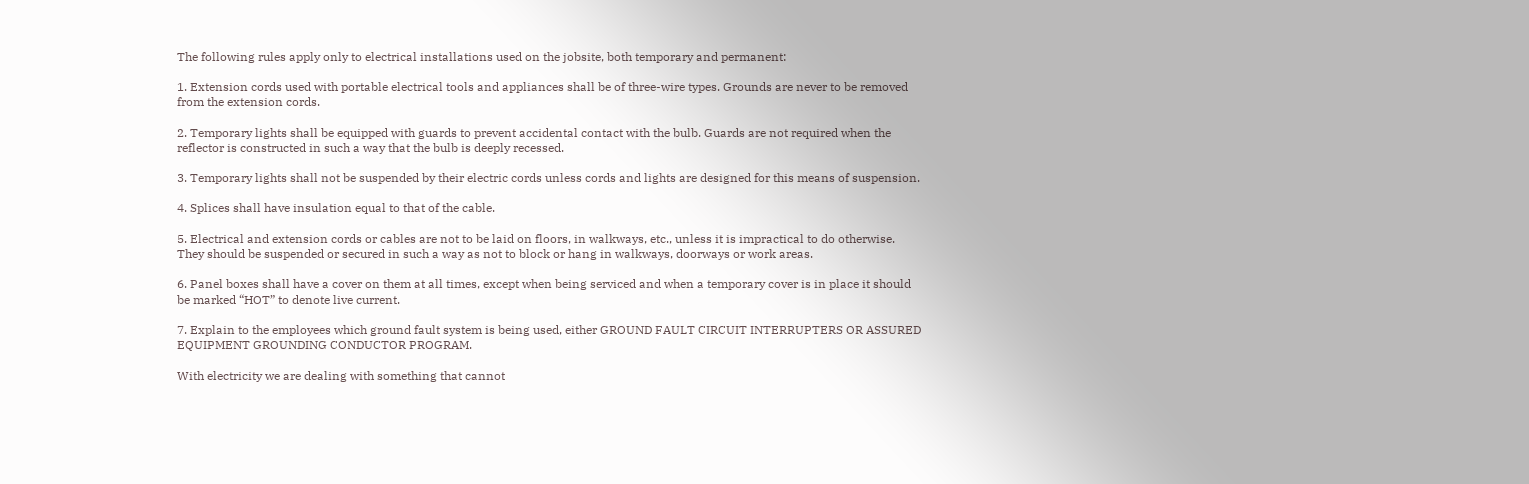The following rules apply only to electrical installations used on the jobsite, both temporary and permanent:

1. Extension cords used with portable electrical tools and appliances shall be of three-wire types. Grounds are never to be removed from the extension cords.

2. Temporary lights shall be equipped with guards to prevent accidental contact with the bulb. Guards are not required when the reflector is constructed in such a way that the bulb is deeply recessed.

3. Temporary lights shall not be suspended by their electric cords unless cords and lights are designed for this means of suspension.

4. Splices shall have insulation equal to that of the cable.

5. Electrical and extension cords or cables are not to be laid on floors, in walkways, etc., unless it is impractical to do otherwise. They should be suspended or secured in such a way as not to block or hang in walkways, doorways or work areas.

6. Panel boxes shall have a cover on them at all times, except when being serviced and when a temporary cover is in place it should be marked “HOT” to denote live current.

7. Explain to the employees which ground fault system is being used, either GROUND FAULT CIRCUIT INTERRUPTERS OR ASSURED EQUIPMENT GROUNDING CONDUCTOR PROGRAM.

With electricity we are dealing with something that cannot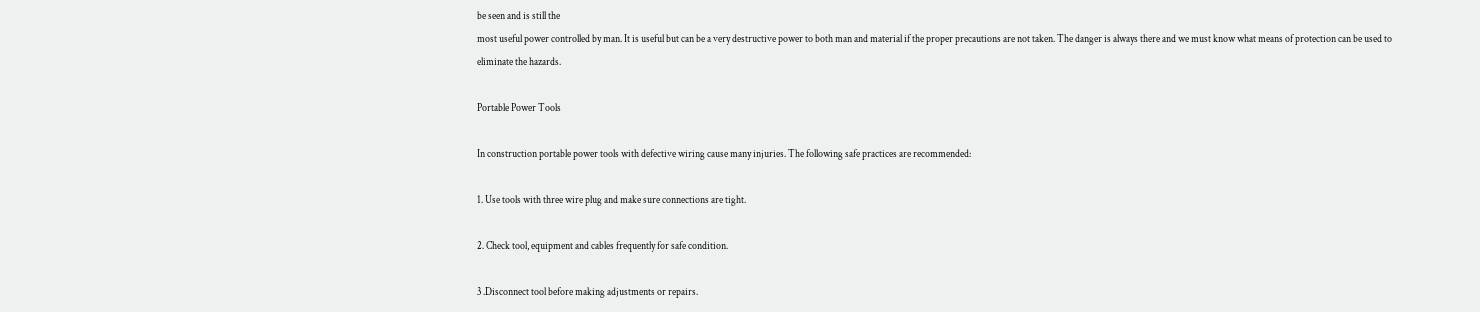be seen and is still the
most useful power controlled by man. It is useful but can be a very destructive power to both man and material if the proper precautions are not taken. The danger is always there and we must know what means of protection can be used to eliminate the hazards.

Portable Power Tools

In construction portable power tools with defective wiring cause many injuries. The following safe practices are recommended:

1. Use tools with three wire plug and make sure connections are tight.

2. Check tool, equipment and cables frequently for safe condition.

3 .Disconnect tool before making adjustments or repairs.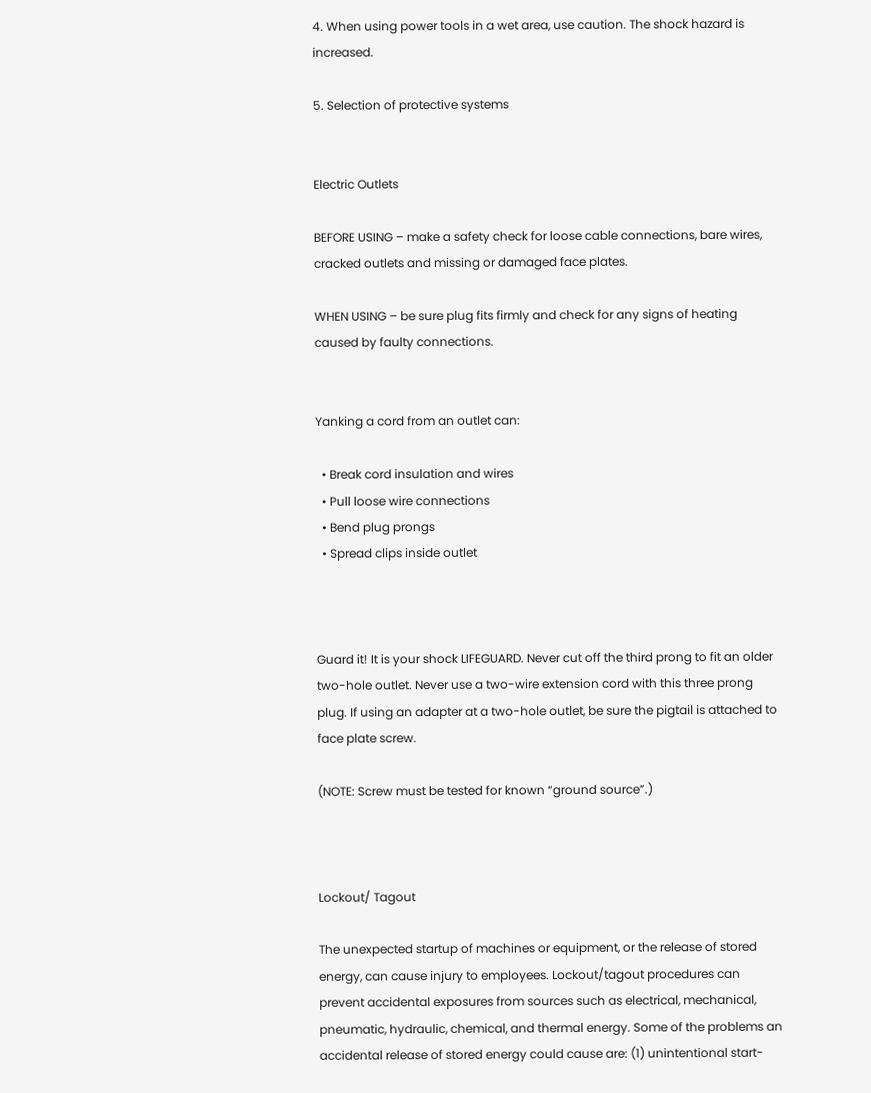4. When using power tools in a wet area, use caution. The shock hazard is increased.

5. Selection of protective systems


Electric Outlets

BEFORE USING – make a safety check for loose cable connections, bare wires, cracked outlets and missing or damaged face plates.

WHEN USING – be sure plug fits firmly and check for any signs of heating caused by faulty connections.


Yanking a cord from an outlet can:

  • Break cord insulation and wires
  • Pull loose wire connections
  • Bend plug prongs
  • Spread clips inside outlet



Guard it! It is your shock LIFEGUARD. Never cut off the third prong to fit an older two-hole outlet. Never use a two-wire extension cord with this three prong plug. If using an adapter at a two-hole outlet, be sure the pigtail is attached to face plate screw.

(NOTE: Screw must be tested for known “ground source”.)



Lockout/ Tagout

The unexpected startup of machines or equipment, or the release of stored energy, can cause injury to employees. Lockout/tagout procedures can prevent accidental exposures from sources such as electrical, mechanical, pneumatic, hydraulic, chemical, and thermal energy. Some of the problems an accidental release of stored energy could cause are: (1) unintentional start-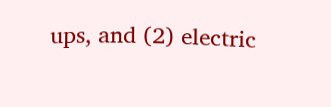ups, and (2) electric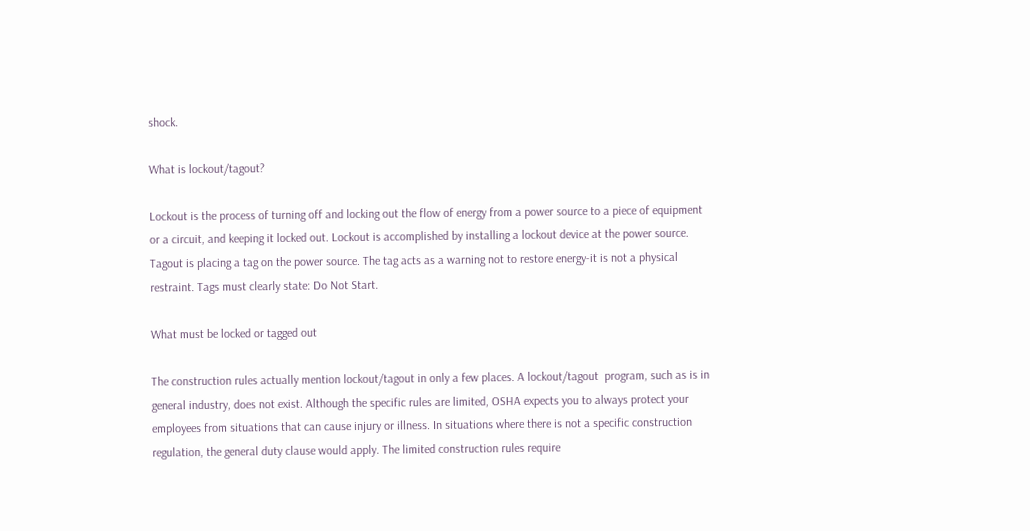shock.

What is lockout/tagout?

Lockout is the process of turning off and locking out the flow of energy from a power source to a piece of equipment or a circuit, and keeping it locked out. Lockout is accomplished by installing a lockout device at the power source.
Tagout is placing a tag on the power source. The tag acts as a warning not to restore energy-it is not a physical restraint. Tags must clearly state: Do Not Start.

What must be locked or tagged out

The construction rules actually mention lockout/tagout in only a few places. A lockout/tagout  program, such as is in general industry, does not exist. Although the specific rules are limited, OSHA expects you to always protect your employees from situations that can cause injury or illness. In situations where there is not a specific construction regulation, the general duty clause would apply. The limited construction rules require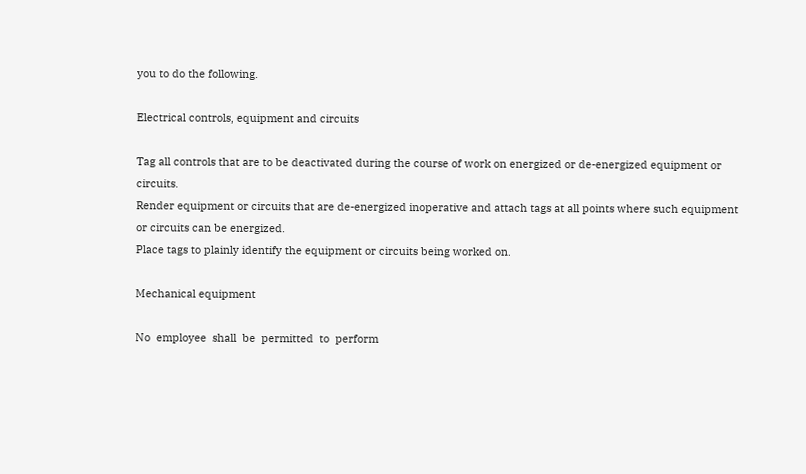you to do the following.

Electrical controls, equipment and circuits

Tag all controls that are to be deactivated during the course of work on energized or de-energized equipment or circuits.
Render equipment or circuits that are de-energized inoperative and attach tags at all points where such equipment or circuits can be energized.
Place tags to plainly identify the equipment or circuits being worked on.

Mechanical equipment

No  employee  shall  be  permitted  to  perform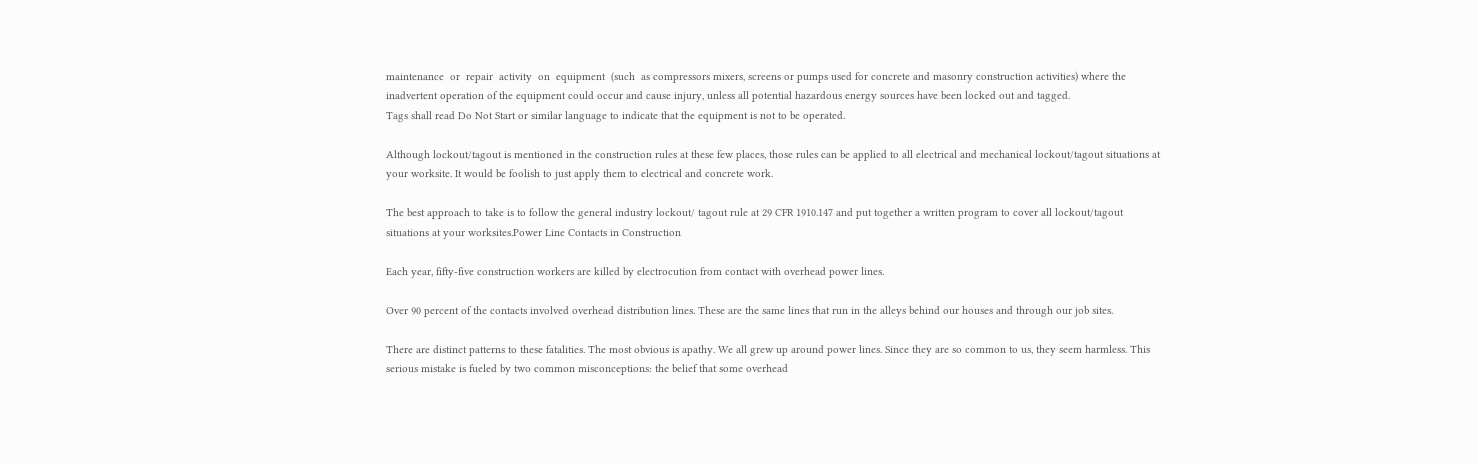maintenance  or  repair  activity  on  equipment  (such  as compressors mixers, screens or pumps used for concrete and masonry construction activities) where the inadvertent operation of the equipment could occur and cause injury, unless all potential hazardous energy sources have been locked out and tagged.
Tags shall read Do Not Start or similar language to indicate that the equipment is not to be operated.

Although lockout/tagout is mentioned in the construction rules at these few places, those rules can be applied to all electrical and mechanical lockout/tagout situations at your worksite. It would be foolish to just apply them to electrical and concrete work.

The best approach to take is to follow the general industry lockout/ tagout rule at 29 CFR 1910.147 and put together a written program to cover all lockout/tagout situations at your worksites.Power Line Contacts in Construction

Each year, fifty-five construction workers are killed by electrocution from contact with overhead power lines.

Over 90 percent of the contacts involved overhead distribution lines. These are the same lines that run in the alleys behind our houses and through our job sites.

There are distinct patterns to these fatalities. The most obvious is apathy. We all grew up around power lines. Since they are so common to us, they seem harmless. This serious mistake is fueled by two common misconceptions: the belief that some overhead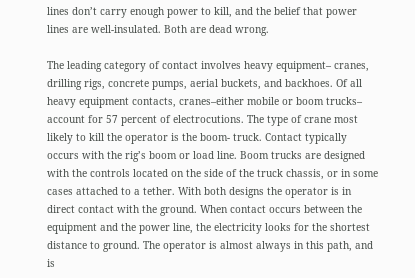lines don’t carry enough power to kill, and the belief that power lines are well-insulated. Both are dead wrong.

The leading category of contact involves heavy equipment– cranes, drilling rigs, concrete pumps, aerial buckets, and backhoes. Of all heavy equipment contacts, cranes–either mobile or boom trucks– account for 57 percent of electrocutions. The type of crane most likely to kill the operator is the boom- truck. Contact typically occurs with the rig’s boom or load line. Boom trucks are designed with the controls located on the side of the truck chassis, or in some cases attached to a tether. With both designs the operator is in direct contact with the ground. When contact occurs between the equipment and the power line, the electricity looks for the shortest distance to ground. The operator is almost always in this path, and is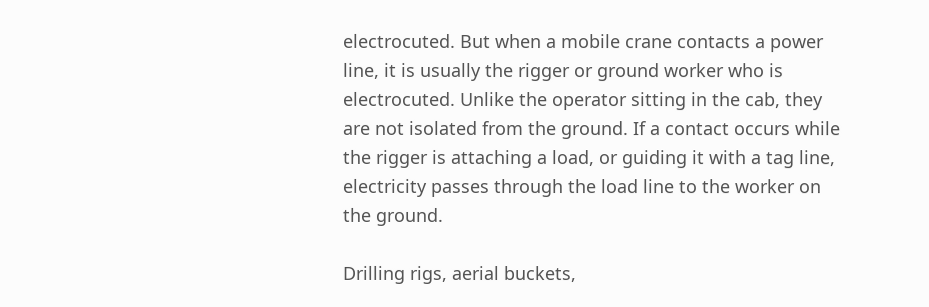electrocuted. But when a mobile crane contacts a power line, it is usually the rigger or ground worker who is electrocuted. Unlike the operator sitting in the cab, they are not isolated from the ground. If a contact occurs while the rigger is attaching a load, or guiding it with a tag line, electricity passes through the load line to the worker on the ground.

Drilling rigs, aerial buckets,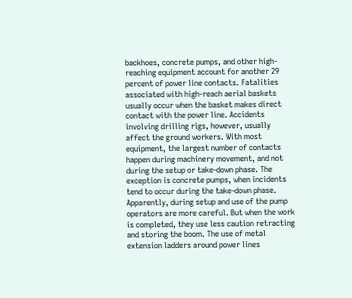backhoes, concrete pumps, and other high-reaching equipment account for another 29 percent of power line contacts. Fatalities associated with high-reach aerial baskets usually occur when the basket makes direct contact with the power line. Accidents involving drilling rigs, however, usually affect the ground workers. With most equipment, the largest number of contacts happen during machinery movement, and not during the setup or take-down phase. The exception is concrete pumps, when incidents tend to occur during the take-down phase. Apparently, during setup and use of the pump operators are more careful. But when the work is completed, they use less caution retracting and storing the boom. The use of metal extension ladders around power lines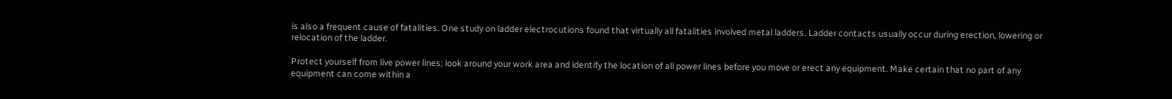is also a frequent cause of fatalities. One study on ladder electrocutions found that virtually all fatalities involved metal ladders. Ladder contacts usually occur during erection, lowering or relocation of the ladder.

Protect yourself from live power lines; look around your work area and identify the location of all power lines before you move or erect any equipment. Make certain that no part of any equipment can come within a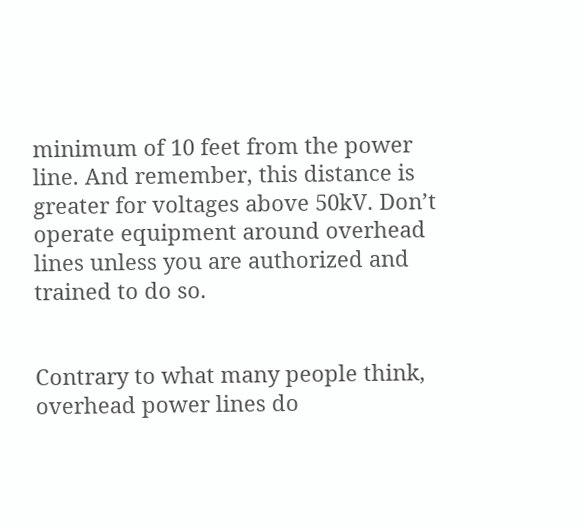minimum of 10 feet from the power line. And remember, this distance is greater for voltages above 50kV. Don’t operate equipment around overhead lines unless you are authorized and trained to do so.


Contrary to what many people think, overhead power lines do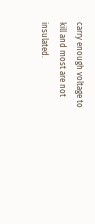carry enough voltage to kill and most are not insulated.